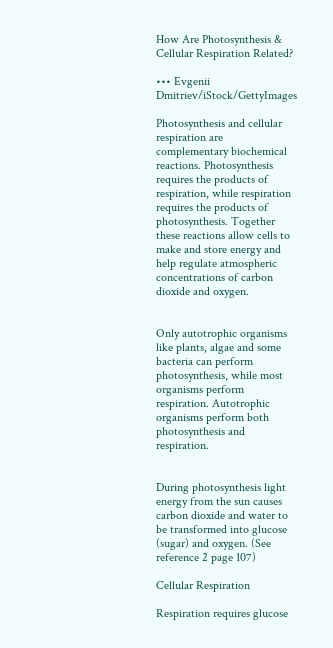How Are Photosynthesis & Cellular Respiration Related?

••• Evgenii Dmitriev/iStock/GettyImages

Photosynthesis and cellular respiration are complementary biochemical reactions. Photosynthesis requires the products of respiration, while respiration requires the products of photosynthesis. Together these reactions allow cells to make and store energy and help regulate atmospheric concentrations of carbon dioxide and oxygen.


Only autotrophic organisms like plants, algae and some bacteria can perform photosynthesis, while most organisms perform respiration. Autotrophic organisms perform both photosynthesis and respiration.


During photosynthesis light energy from the sun causes carbon dioxide and water to be transformed into glucose (sugar) and oxygen. (See reference 2 page 107)

Cellular Respiration

Respiration requires glucose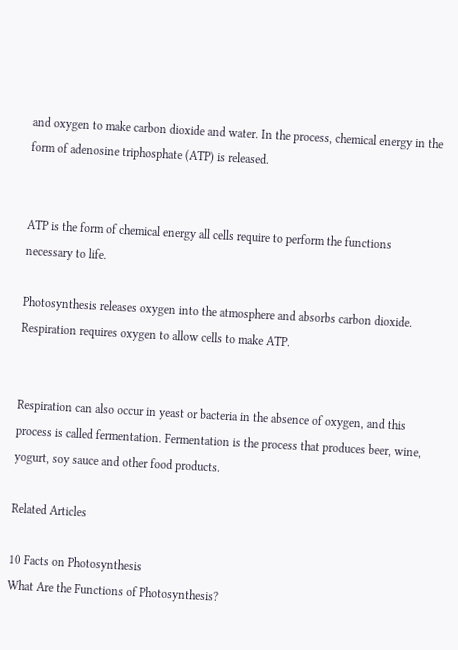and oxygen to make carbon dioxide and water. In the process, chemical energy in the form of adenosine triphosphate (ATP) is released.


ATP is the form of chemical energy all cells require to perform the functions necessary to life.

Photosynthesis releases oxygen into the atmosphere and absorbs carbon dioxide. Respiration requires oxygen to allow cells to make ATP.


Respiration can also occur in yeast or bacteria in the absence of oxygen, and this process is called fermentation. Fermentation is the process that produces beer, wine, yogurt, soy sauce and other food products.

Related Articles

10 Facts on Photosynthesis
What Are the Functions of Photosynthesis?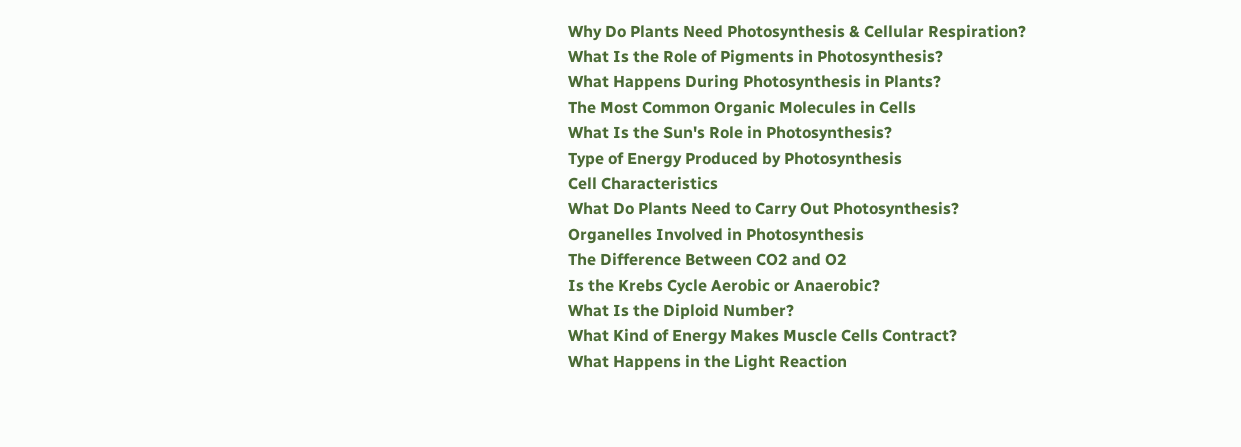Why Do Plants Need Photosynthesis & Cellular Respiration?
What Is the Role of Pigments in Photosynthesis?
What Happens During Photosynthesis in Plants?
The Most Common Organic Molecules in Cells
What Is the Sun's Role in Photosynthesis?
Type of Energy Produced by Photosynthesis
Cell Characteristics
What Do Plants Need to Carry Out Photosynthesis?
Organelles Involved in Photosynthesis
The Difference Between CO2 and O2
Is the Krebs Cycle Aerobic or Anaerobic?
What Is the Diploid Number?
What Kind of Energy Makes Muscle Cells Contract?
What Happens in the Light Reaction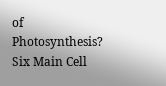of Photosynthesis?
Six Main Cell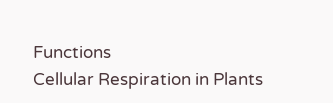Functions
Cellular Respiration in Plants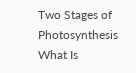Two Stages of Photosynthesis
What Is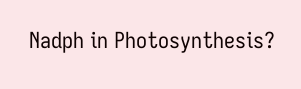Nadph in Photosynthesis?